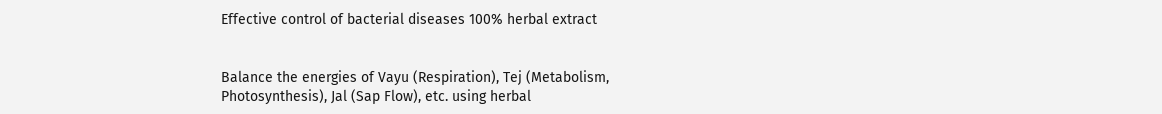Effective control of bacterial diseases 100% herbal extract


Balance the energies of Vayu (Respiration), Tej (Metabolism, Photosynthesis), Jal (Sap Flow), etc. using herbal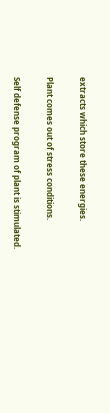extracts which store these energies.

Plant comes out of stress conditions.

Self defense program of plant is stimulated.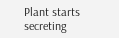Plant starts secreting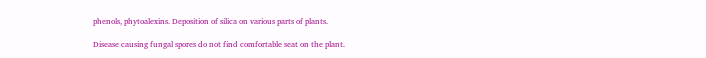phenols, phytoalexins. Deposition of silica on various parts of plants.

Disease causing fungal spores do not find comfortable seat on the plant.